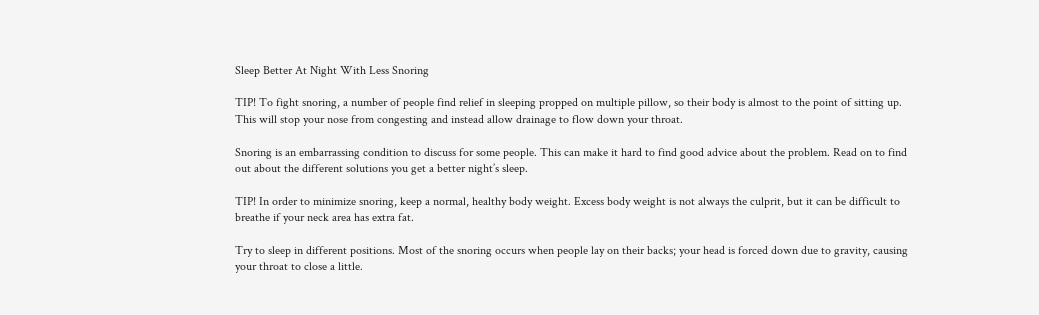Sleep Better At Night With Less Snoring

TIP! To fight snoring, a number of people find relief in sleeping propped on multiple pillow, so their body is almost to the point of sitting up. This will stop your nose from congesting and instead allow drainage to flow down your throat.

Snoring is an embarrassing condition to discuss for some people. This can make it hard to find good advice about the problem. Read on to find out about the different solutions you get a better night’s sleep.

TIP! In order to minimize snoring, keep a normal, healthy body weight. Excess body weight is not always the culprit, but it can be difficult to breathe if your neck area has extra fat.

Try to sleep in different positions. Most of the snoring occurs when people lay on their backs; your head is forced down due to gravity, causing your throat to close a little.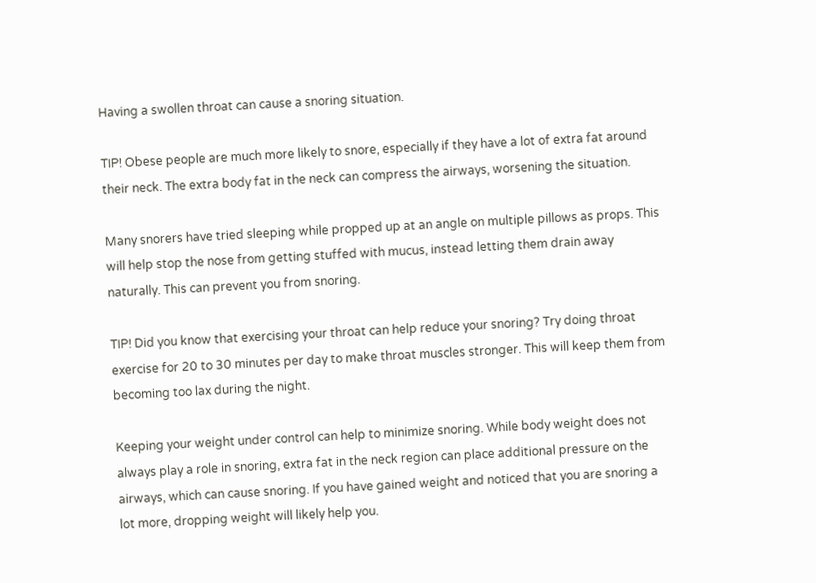Having a swollen throat can cause a snoring situation.

TIP! Obese people are much more likely to snore, especially if they have a lot of extra fat around their neck. The extra body fat in the neck can compress the airways, worsening the situation.

Many snorers have tried sleeping while propped up at an angle on multiple pillows as props. This will help stop the nose from getting stuffed with mucus, instead letting them drain away naturally. This can prevent you from snoring.

TIP! Did you know that exercising your throat can help reduce your snoring? Try doing throat exercise for 20 to 30 minutes per day to make throat muscles stronger. This will keep them from becoming too lax during the night.

Keeping your weight under control can help to minimize snoring. While body weight does not always play a role in snoring, extra fat in the neck region can place additional pressure on the airways, which can cause snoring. If you have gained weight and noticed that you are snoring a lot more, dropping weight will likely help you.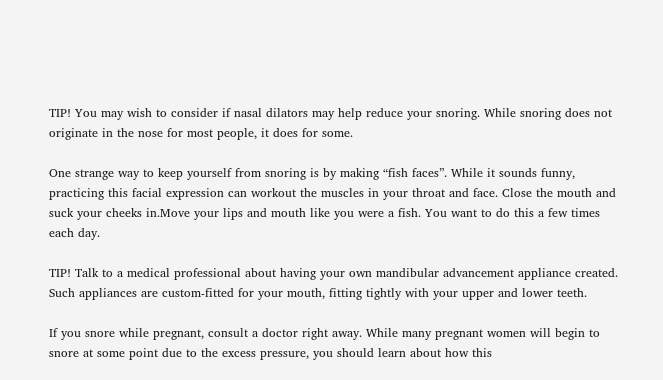TIP! You may wish to consider if nasal dilators may help reduce your snoring. While snoring does not originate in the nose for most people, it does for some.

One strange way to keep yourself from snoring is by making “fish faces”. While it sounds funny, practicing this facial expression can workout the muscles in your throat and face. Close the mouth and suck your cheeks in.Move your lips and mouth like you were a fish. You want to do this a few times each day.

TIP! Talk to a medical professional about having your own mandibular advancement appliance created. Such appliances are custom-fitted for your mouth, fitting tightly with your upper and lower teeth.

If you snore while pregnant, consult a doctor right away. While many pregnant women will begin to snore at some point due to the excess pressure, you should learn about how this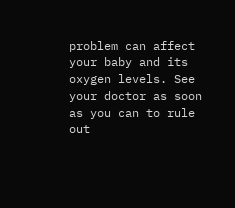problem can affect your baby and its oxygen levels. See your doctor as soon as you can to rule out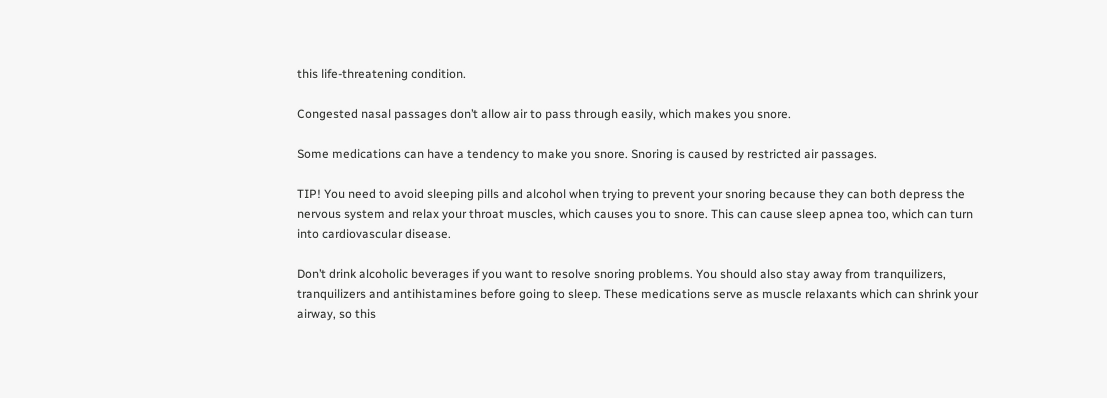this life-threatening condition.

Congested nasal passages don’t allow air to pass through easily, which makes you snore.

Some medications can have a tendency to make you snore. Snoring is caused by restricted air passages.

TIP! You need to avoid sleeping pills and alcohol when trying to prevent your snoring because they can both depress the nervous system and relax your throat muscles, which causes you to snore. This can cause sleep apnea too, which can turn into cardiovascular disease.

Don’t drink alcoholic beverages if you want to resolve snoring problems. You should also stay away from tranquilizers, tranquilizers and antihistamines before going to sleep. These medications serve as muscle relaxants which can shrink your airway, so this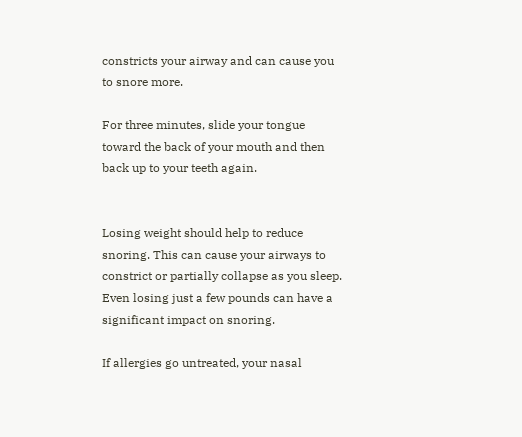constricts your airway and can cause you to snore more.

For three minutes, slide your tongue toward the back of your mouth and then back up to your teeth again.


Losing weight should help to reduce snoring. This can cause your airways to constrict or partially collapse as you sleep. Even losing just a few pounds can have a significant impact on snoring.

If allergies go untreated, your nasal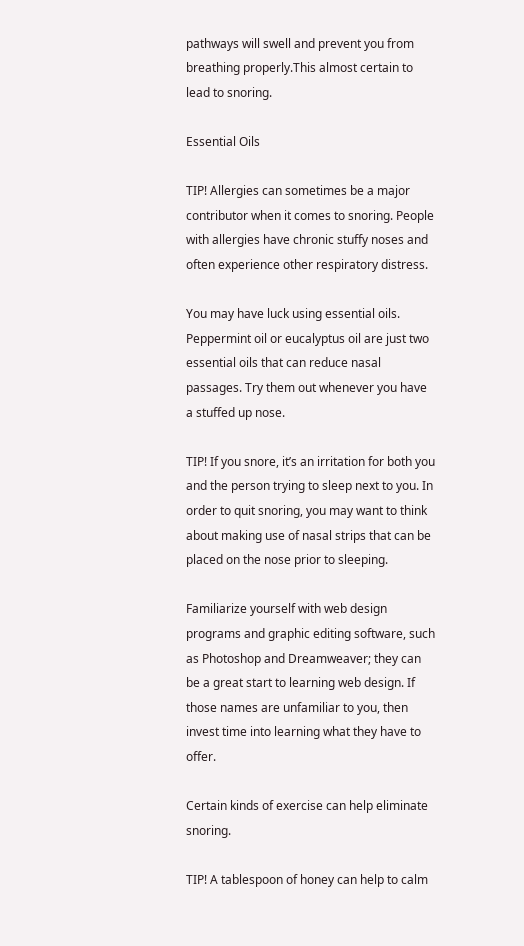pathways will swell and prevent you from breathing properly.This almost certain to lead to snoring.

Essential Oils

TIP! Allergies can sometimes be a major contributor when it comes to snoring. People with allergies have chronic stuffy noses and often experience other respiratory distress.

You may have luck using essential oils. Peppermint oil or eucalyptus oil are just two essential oils that can reduce nasal passages. Try them out whenever you have a stuffed up nose.

TIP! If you snore, it’s an irritation for both you and the person trying to sleep next to you. In order to quit snoring, you may want to think about making use of nasal strips that can be placed on the nose prior to sleeping.

Familiarize yourself with web design programs and graphic editing software, such as Photoshop and Dreamweaver; they can be a great start to learning web design. If those names are unfamiliar to you, then invest time into learning what they have to offer.

Certain kinds of exercise can help eliminate snoring.

TIP! A tablespoon of honey can help to calm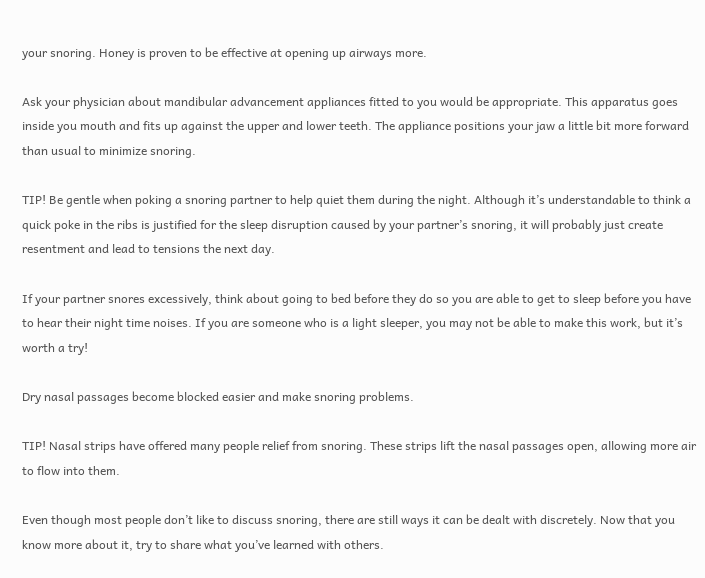your snoring. Honey is proven to be effective at opening up airways more.

Ask your physician about mandibular advancement appliances fitted to you would be appropriate. This apparatus goes inside you mouth and fits up against the upper and lower teeth. The appliance positions your jaw a little bit more forward than usual to minimize snoring.

TIP! Be gentle when poking a snoring partner to help quiet them during the night. Although it’s understandable to think a quick poke in the ribs is justified for the sleep disruption caused by your partner’s snoring, it will probably just create resentment and lead to tensions the next day.

If your partner snores excessively, think about going to bed before they do so you are able to get to sleep before you have to hear their night time noises. If you are someone who is a light sleeper, you may not be able to make this work, but it’s worth a try!

Dry nasal passages become blocked easier and make snoring problems.

TIP! Nasal strips have offered many people relief from snoring. These strips lift the nasal passages open, allowing more air to flow into them.

Even though most people don’t like to discuss snoring, there are still ways it can be dealt with discretely. Now that you know more about it, try to share what you’ve learned with others.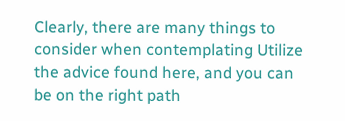Clearly, there are many things to consider when contemplating Utilize the advice found here, and you can be on the right path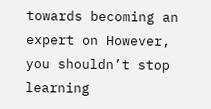towards becoming an expert on However, you shouldn’t stop learning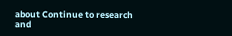about Continue to research and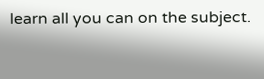learn all you can on the subject.